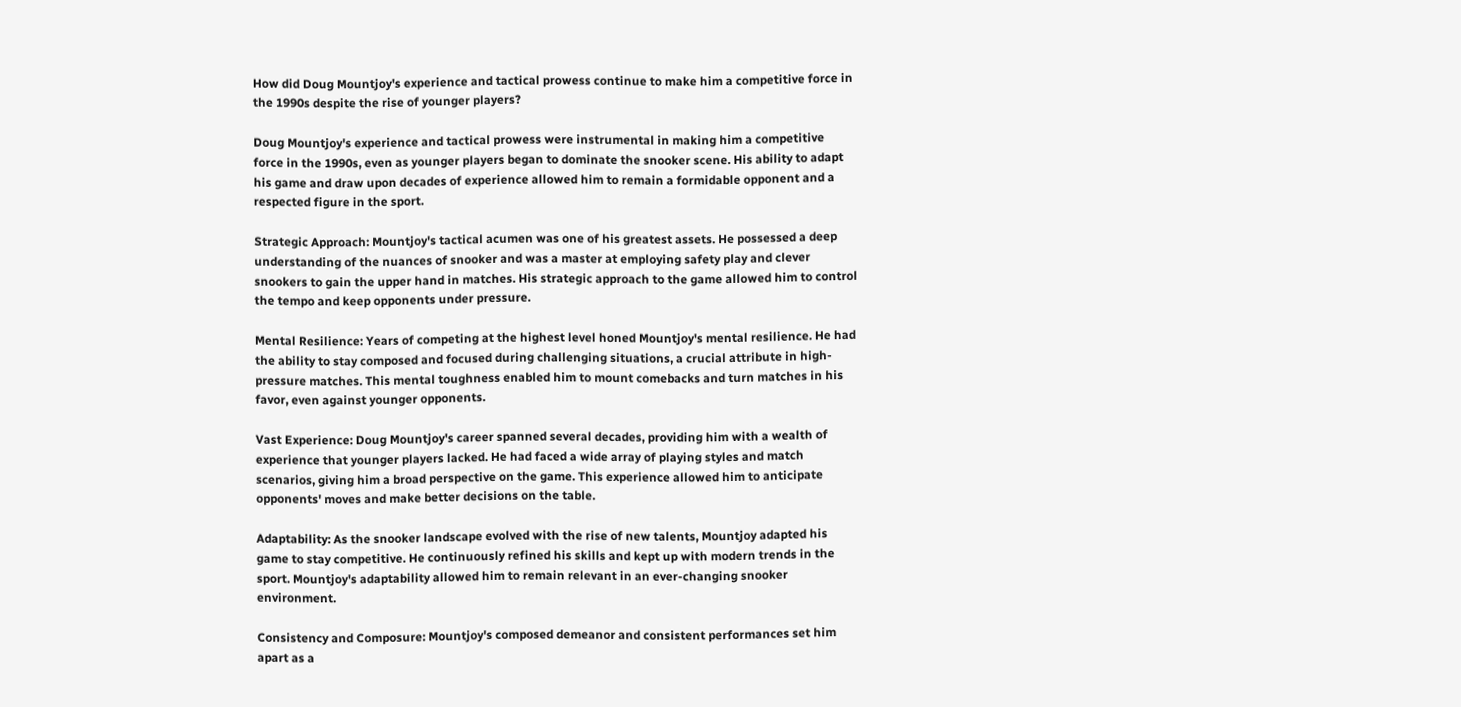How did Doug Mountjoy's experience and tactical prowess continue to make him a competitive force in the 1990s despite the rise of younger players?

Doug Mountjoy's experience and tactical prowess were instrumental in making him a competitive force in the 1990s, even as younger players began to dominate the snooker scene. His ability to adapt his game and draw upon decades of experience allowed him to remain a formidable opponent and a respected figure in the sport.

Strategic Approach: Mountjoy's tactical acumen was one of his greatest assets. He possessed a deep understanding of the nuances of snooker and was a master at employing safety play and clever snookers to gain the upper hand in matches. His strategic approach to the game allowed him to control the tempo and keep opponents under pressure.

Mental Resilience: Years of competing at the highest level honed Mountjoy's mental resilience. He had the ability to stay composed and focused during challenging situations, a crucial attribute in high-pressure matches. This mental toughness enabled him to mount comebacks and turn matches in his favor, even against younger opponents.

Vast Experience: Doug Mountjoy's career spanned several decades, providing him with a wealth of experience that younger players lacked. He had faced a wide array of playing styles and match scenarios, giving him a broad perspective on the game. This experience allowed him to anticipate opponents' moves and make better decisions on the table.

Adaptability: As the snooker landscape evolved with the rise of new talents, Mountjoy adapted his game to stay competitive. He continuously refined his skills and kept up with modern trends in the sport. Mountjoy's adaptability allowed him to remain relevant in an ever-changing snooker environment.

Consistency and Composure: Mountjoy's composed demeanor and consistent performances set him apart as a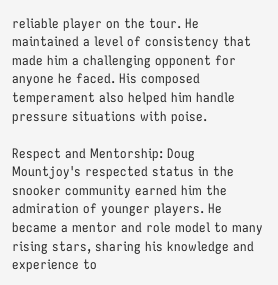reliable player on the tour. He maintained a level of consistency that made him a challenging opponent for anyone he faced. His composed temperament also helped him handle pressure situations with poise.

Respect and Mentorship: Doug Mountjoy's respected status in the snooker community earned him the admiration of younger players. He became a mentor and role model to many rising stars, sharing his knowledge and experience to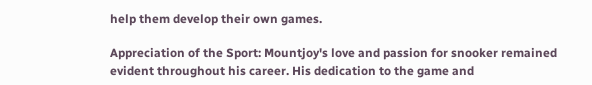help them develop their own games.

Appreciation of the Sport: Mountjoy's love and passion for snooker remained evident throughout his career. His dedication to the game and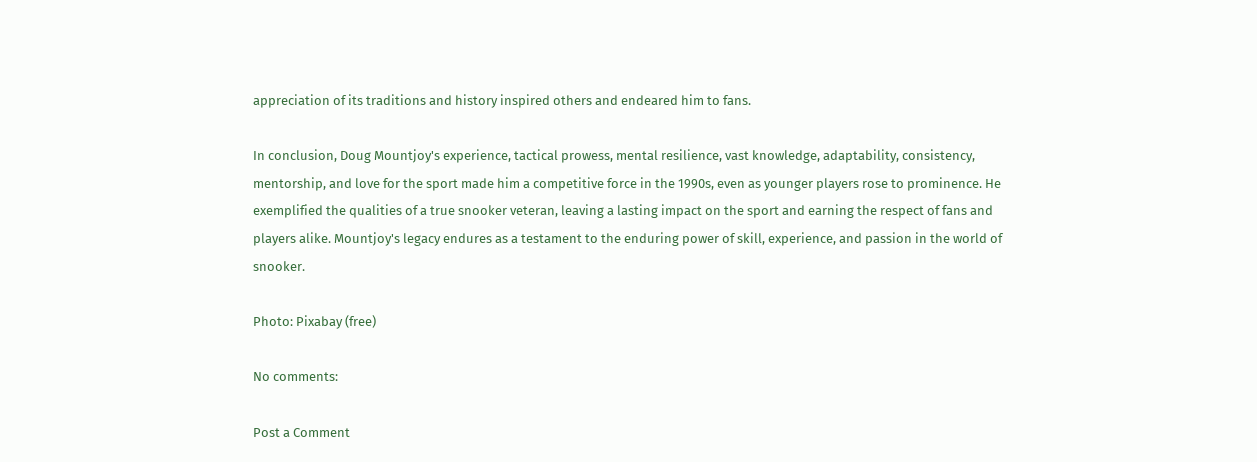appreciation of its traditions and history inspired others and endeared him to fans.

In conclusion, Doug Mountjoy's experience, tactical prowess, mental resilience, vast knowledge, adaptability, consistency, mentorship, and love for the sport made him a competitive force in the 1990s, even as younger players rose to prominence. He exemplified the qualities of a true snooker veteran, leaving a lasting impact on the sport and earning the respect of fans and players alike. Mountjoy's legacy endures as a testament to the enduring power of skill, experience, and passion in the world of snooker.

Photo: Pixabay (free)

No comments:

Post a Comment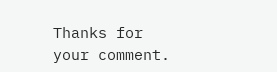Thanks for your comment.